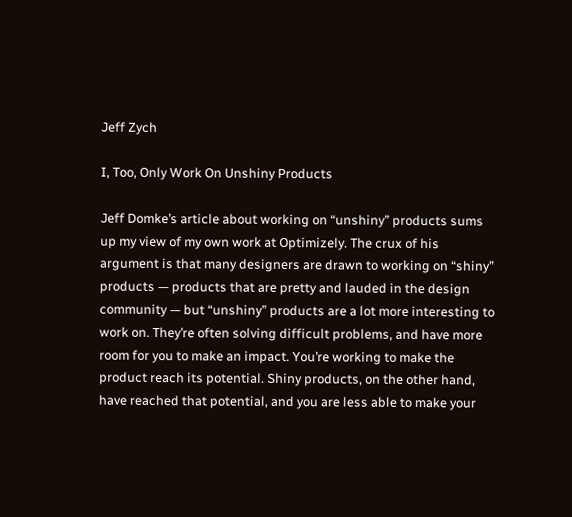Jeff Zych

I, Too, Only Work On Unshiny Products

Jeff Domke’s article about working on “unshiny” products sums up my view of my own work at Optimizely. The crux of his argument is that many designers are drawn to working on “shiny” products — products that are pretty and lauded in the design community — but “unshiny” products are a lot more interesting to work on. They’re often solving difficult problems, and have more room for you to make an impact. You’re working to make the product reach its potential. Shiny products, on the other hand, have reached that potential, and you are less able to make your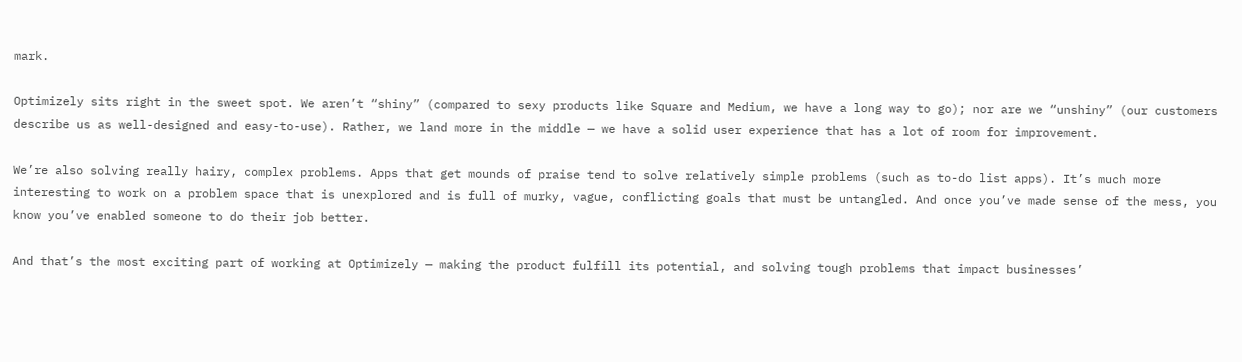mark.

Optimizely sits right in the sweet spot. We aren’t “shiny” (compared to sexy products like Square and Medium, we have a long way to go); nor are we “unshiny” (our customers describe us as well-designed and easy-to-use). Rather, we land more in the middle — we have a solid user experience that has a lot of room for improvement.

We’re also solving really hairy, complex problems. Apps that get mounds of praise tend to solve relatively simple problems (such as to-do list apps). It’s much more interesting to work on a problem space that is unexplored and is full of murky, vague, conflicting goals that must be untangled. And once you’ve made sense of the mess, you know you’ve enabled someone to do their job better.

And that’s the most exciting part of working at Optimizely — making the product fulfill its potential, and solving tough problems that impact businesses’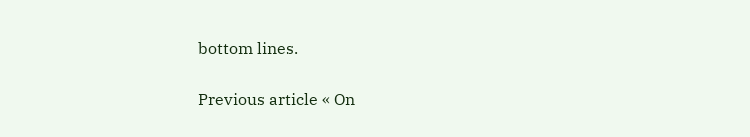bottom lines.

Previous article « On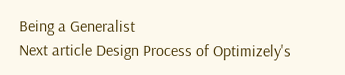Being a Generalist
Next article Design Process of Optimizely's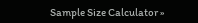Sample Size Calculator »